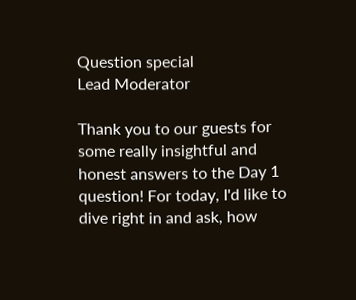Question special
Lead Moderator

Thank you to our guests for some really insightful and honest answers to the Day 1 question! For today, I'd like to dive right in and ask, how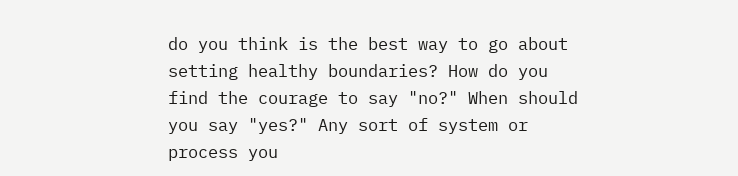do you think is the best way to go about setting healthy boundaries? How do you find the courage to say "no?" When should you say "yes?" Any sort of system or process you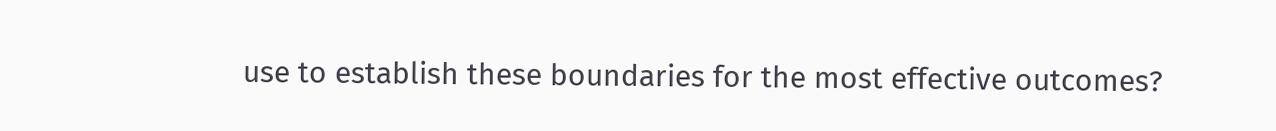use to establish these boundaries for the most effective outcomes?